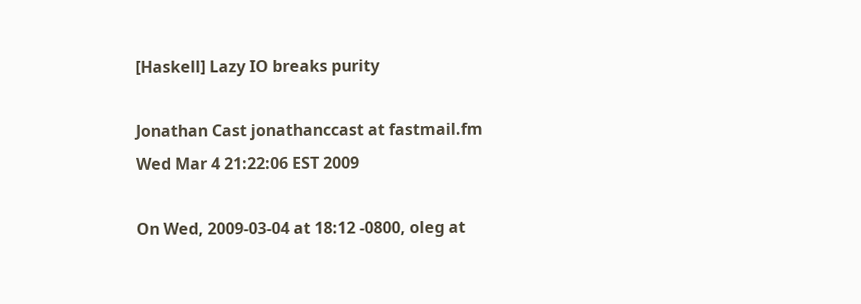[Haskell] Lazy IO breaks purity

Jonathan Cast jonathanccast at fastmail.fm
Wed Mar 4 21:22:06 EST 2009

On Wed, 2009-03-04 at 18:12 -0800, oleg at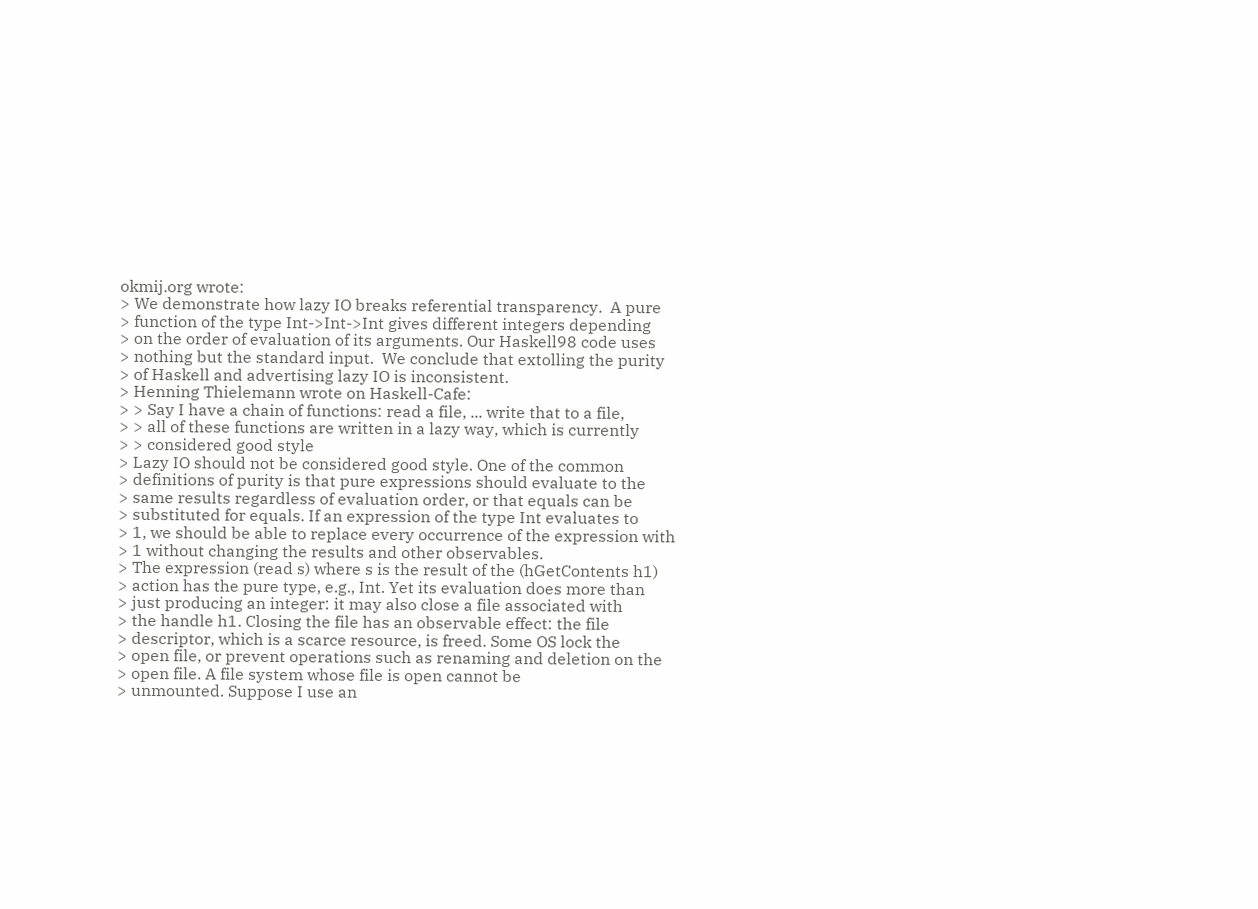okmij.org wrote:
> We demonstrate how lazy IO breaks referential transparency.  A pure
> function of the type Int->Int->Int gives different integers depending
> on the order of evaluation of its arguments. Our Haskell98 code uses
> nothing but the standard input.  We conclude that extolling the purity
> of Haskell and advertising lazy IO is inconsistent.
> Henning Thielemann wrote on Haskell-Cafe:
> > Say I have a chain of functions: read a file, ... write that to a file,
> > all of these functions are written in a lazy way, which is currently
> > considered good style
> Lazy IO should not be considered good style. One of the common
> definitions of purity is that pure expressions should evaluate to the
> same results regardless of evaluation order, or that equals can be
> substituted for equals. If an expression of the type Int evaluates to
> 1, we should be able to replace every occurrence of the expression with
> 1 without changing the results and other observables.
> The expression (read s) where s is the result of the (hGetContents h1)
> action has the pure type, e.g., Int. Yet its evaluation does more than
> just producing an integer: it may also close a file associated with
> the handle h1. Closing the file has an observable effect: the file
> descriptor, which is a scarce resource, is freed. Some OS lock the
> open file, or prevent operations such as renaming and deletion on the
> open file. A file system whose file is open cannot be
> unmounted. Suppose I use an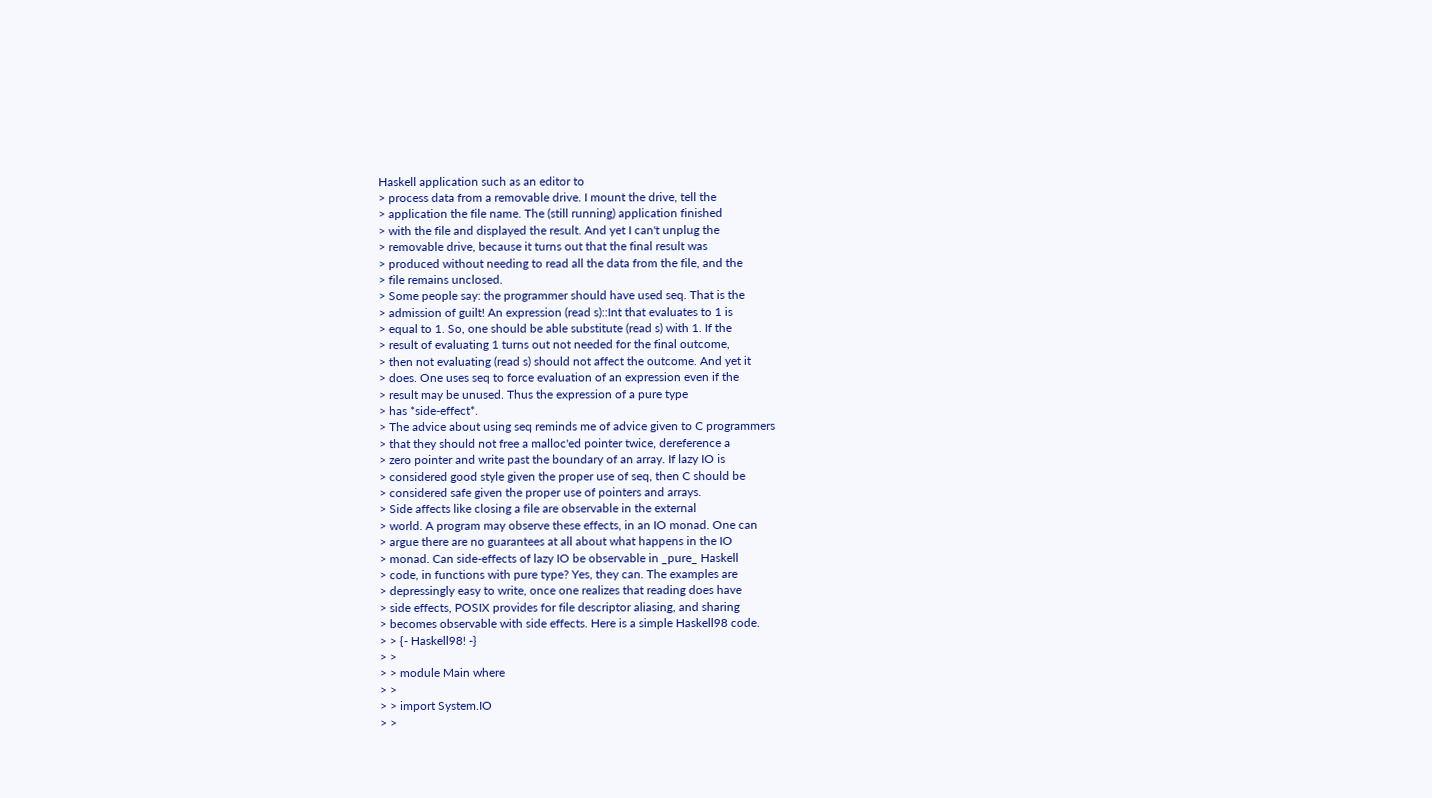Haskell application such as an editor to
> process data from a removable drive. I mount the drive, tell the
> application the file name. The (still running) application finished
> with the file and displayed the result. And yet I can't unplug the
> removable drive, because it turns out that the final result was
> produced without needing to read all the data from the file, and the
> file remains unclosed.
> Some people say: the programmer should have used seq. That is the
> admission of guilt! An expression (read s)::Int that evaluates to 1 is
> equal to 1. So, one should be able substitute (read s) with 1. If the
> result of evaluating 1 turns out not needed for the final outcome,
> then not evaluating (read s) should not affect the outcome. And yet it
> does. One uses seq to force evaluation of an expression even if the
> result may be unused. Thus the expression of a pure type
> has *side-effect*.
> The advice about using seq reminds me of advice given to C programmers
> that they should not free a malloc'ed pointer twice, dereference a
> zero pointer and write past the boundary of an array. If lazy IO is
> considered good style given the proper use of seq, then C should be
> considered safe given the proper use of pointers and arrays.
> Side affects like closing a file are observable in the external
> world. A program may observe these effects, in an IO monad. One can
> argue there are no guarantees at all about what happens in the IO
> monad. Can side-effects of lazy IO be observable in _pure_ Haskell
> code, in functions with pure type? Yes, they can. The examples are
> depressingly easy to write, once one realizes that reading does have
> side effects, POSIX provides for file descriptor aliasing, and sharing
> becomes observable with side effects. Here is a simple Haskell98 code.
> > {- Haskell98! -}
> >
> > module Main where
> >
> > import System.IO
> >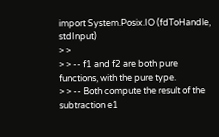import System.Posix.IO (fdToHandle, stdInput)
> >
> > -- f1 and f2 are both pure functions, with the pure type.
> > -- Both compute the result of the subtraction e1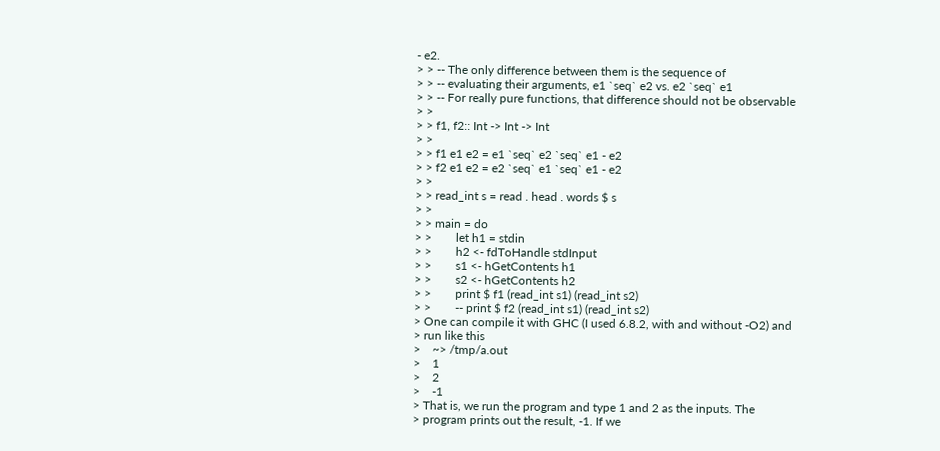- e2.
> > -- The only difference between them is the sequence of
> > -- evaluating their arguments, e1 `seq` e2 vs. e2 `seq` e1
> > -- For really pure functions, that difference should not be observable
> >
> > f1, f2:: Int -> Int -> Int
> >
> > f1 e1 e2 = e1 `seq` e2 `seq` e1 - e2
> > f2 e1 e2 = e2 `seq` e1 `seq` e1 - e2
> >
> > read_int s = read . head . words $ s
> >
> > main = do
> >        let h1 = stdin
> >        h2 <- fdToHandle stdInput
> >        s1 <- hGetContents h1
> >        s2 <- hGetContents h2
> >        print $ f1 (read_int s1) (read_int s2)
> >        -- print $ f2 (read_int s1) (read_int s2)
> One can compile it with GHC (I used 6.8.2, with and without -O2) and
> run like this
>    ~> /tmp/a.out
>    1
>    2
>    -1
> That is, we run the program and type 1 and 2 as the inputs. The
> program prints out the result, -1. If we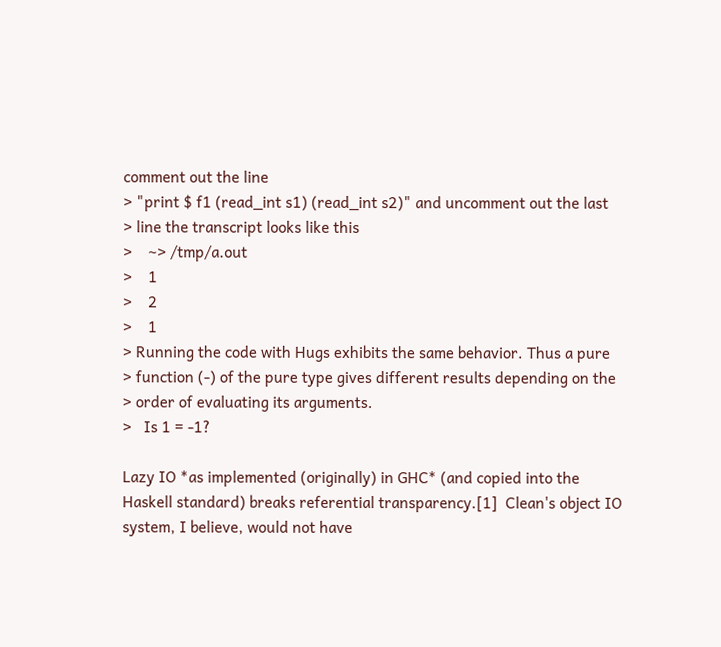comment out the line
> "print $ f1 (read_int s1) (read_int s2)" and uncomment out the last
> line the transcript looks like this
>    ~> /tmp/a.out
>    1
>    2
>    1
> Running the code with Hugs exhibits the same behavior. Thus a pure
> function (-) of the pure type gives different results depending on the
> order of evaluating its arguments.
>   Is 1 = -1?

Lazy IO *as implemented (originally) in GHC* (and copied into the
Haskell standard) breaks referential transparency.[1]  Clean's object IO
system, I believe, would not have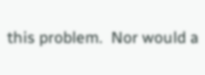this problem.  Nor would a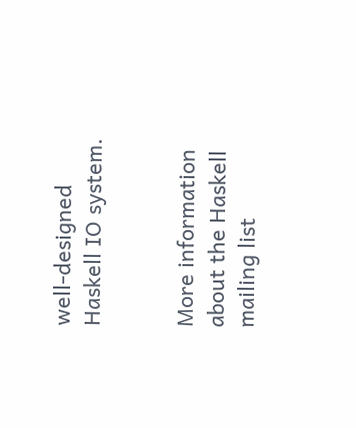well-designed Haskell IO system.


More information about the Haskell mailing list